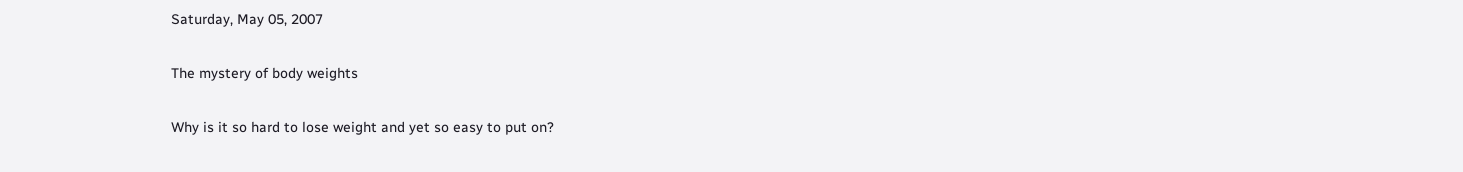Saturday, May 05, 2007

The mystery of body weights

Why is it so hard to lose weight and yet so easy to put on?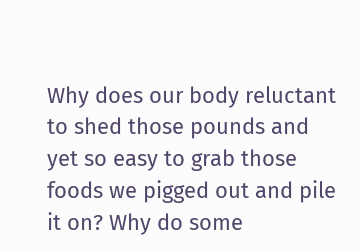Why does our body reluctant to shed those pounds and yet so easy to grab those foods we pigged out and pile it on? Why do some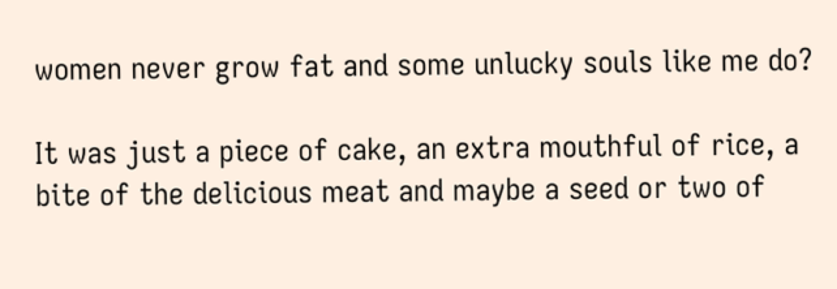women never grow fat and some unlucky souls like me do?

It was just a piece of cake, an extra mouthful of rice, a bite of the delicious meat and maybe a seed or two of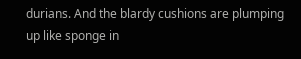durians. And the blardy cushions are plumping up like sponge in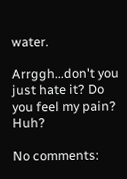water.

Arrggh...don't you just hate it? Do you feel my pain? Huh?

No comments: